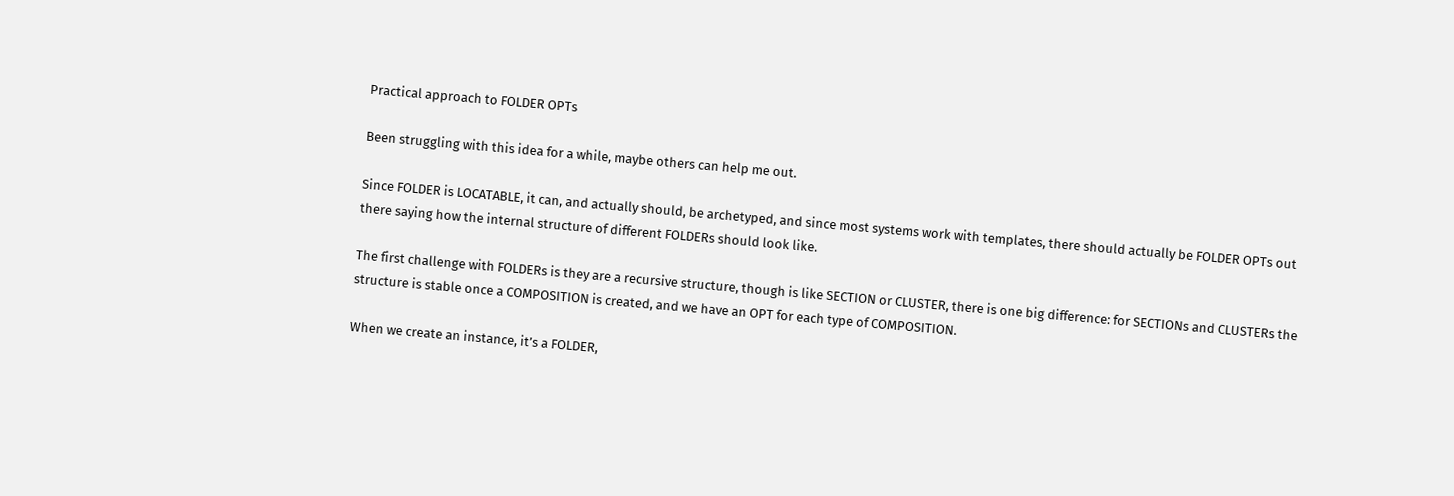Practical approach to FOLDER OPTs

Been struggling with this idea for a while, maybe others can help me out.

Since FOLDER is LOCATABLE, it can, and actually should, be archetyped, and since most systems work with templates, there should actually be FOLDER OPTs out there saying how the internal structure of different FOLDERs should look like.

The first challenge with FOLDERs is they are a recursive structure, though is like SECTION or CLUSTER, there is one big difference: for SECTIONs and CLUSTERs the structure is stable once a COMPOSITION is created, and we have an OPT for each type of COMPOSITION.

When we create an instance, it’s a FOLDER,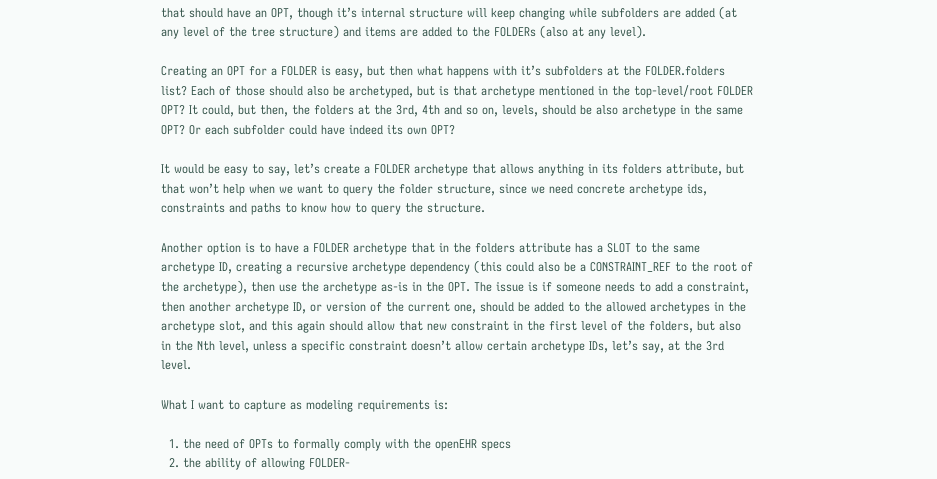that should have an OPT, though it’s internal structure will keep changing while subfolders are added (at any level of the tree structure) and items are added to the FOLDERs (also at any level).

Creating an OPT for a FOLDER is easy, but then what happens with it’s subfolders at the FOLDER.folders list? Each of those should also be archetyped, but is that archetype mentioned in the top-level/root FOLDER OPT? It could, but then, the folders at the 3rd, 4th and so on, levels, should be also archetype in the same OPT? Or each subfolder could have indeed its own OPT?

It would be easy to say, let’s create a FOLDER archetype that allows anything in its folders attribute, but that won’t help when we want to query the folder structure, since we need concrete archetype ids, constraints and paths to know how to query the structure.

Another option is to have a FOLDER archetype that in the folders attribute has a SLOT to the same archetype ID, creating a recursive archetype dependency (this could also be a CONSTRAINT_REF to the root of the archetype), then use the archetype as-is in the OPT. The issue is if someone needs to add a constraint, then another archetype ID, or version of the current one, should be added to the allowed archetypes in the archetype slot, and this again should allow that new constraint in the first level of the folders, but also in the Nth level, unless a specific constraint doesn’t allow certain archetype IDs, let’s say, at the 3rd level.

What I want to capture as modeling requirements is:

  1. the need of OPTs to formally comply with the openEHR specs
  2. the ability of allowing FOLDER-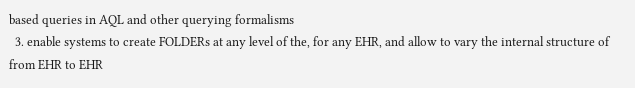based queries in AQL and other querying formalisms
  3. enable systems to create FOLDERs at any level of the, for any EHR, and allow to vary the internal structure of from EHR to EHR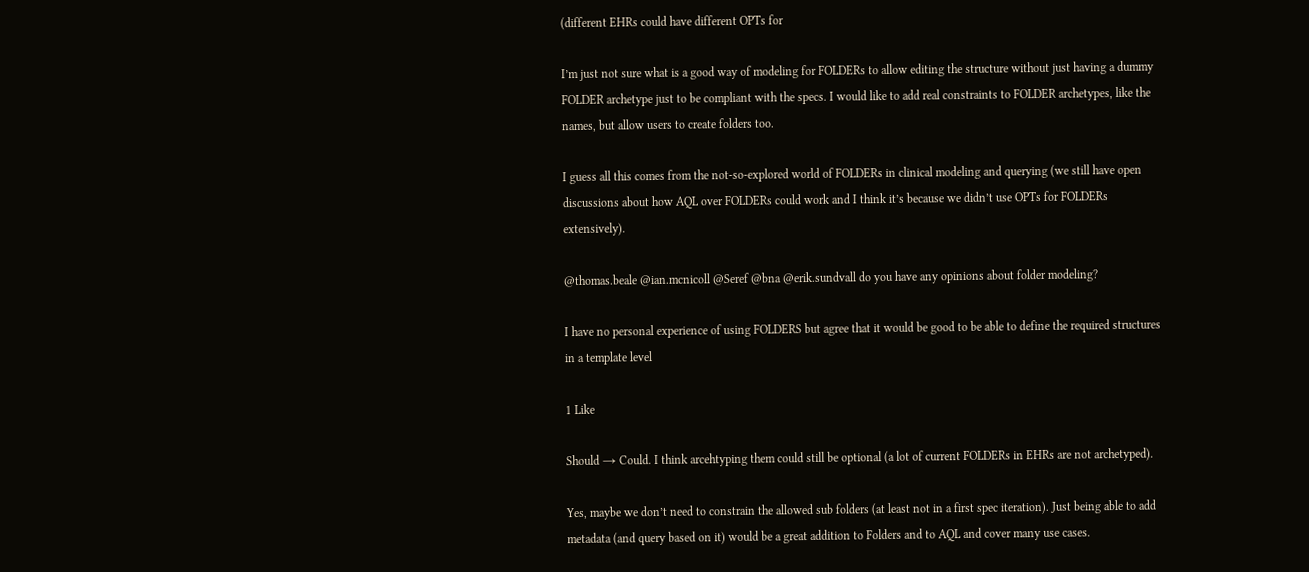(different EHRs could have different OPTs for

I’m just not sure what is a good way of modeling for FOLDERs to allow editing the structure without just having a dummy FOLDER archetype just to be compliant with the specs. I would like to add real constraints to FOLDER archetypes, like the names, but allow users to create folders too.

I guess all this comes from the not-so-explored world of FOLDERs in clinical modeling and querying (we still have open discussions about how AQL over FOLDERs could work and I think it’s because we didn’t use OPTs for FOLDERs extensively).

@thomas.beale @ian.mcnicoll @Seref @bna @erik.sundvall do you have any opinions about folder modeling?

I have no personal experience of using FOLDERS but agree that it would be good to be able to define the required structures in a template level

1 Like

Should → Could. I think arcehtyping them could still be optional (a lot of current FOLDERs in EHRs are not archetyped).

Yes, maybe we don’t need to constrain the allowed sub folders (at least not in a first spec iteration). Just being able to add metadata (and query based on it) would be a great addition to Folders and to AQL and cover many use cases.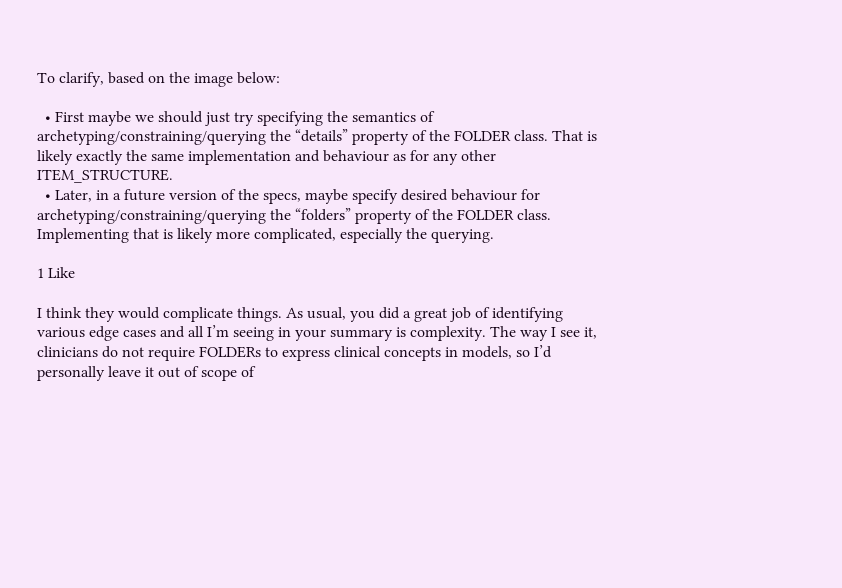To clarify, based on the image below:

  • First maybe we should just try specifying the semantics of archetyping/constraining/querying the “details” property of the FOLDER class. That is likely exactly the same implementation and behaviour as for any other ITEM_STRUCTURE.
  • Later, in a future version of the specs, maybe specify desired behaviour for archetyping/constraining/querying the “folders” property of the FOLDER class. Implementing that is likely more complicated, especially the querying.

1 Like

I think they would complicate things. As usual, you did a great job of identifying various edge cases and all I’m seeing in your summary is complexity. The way I see it, clinicians do not require FOLDERs to express clinical concepts in models, so I’d personally leave it out of scope of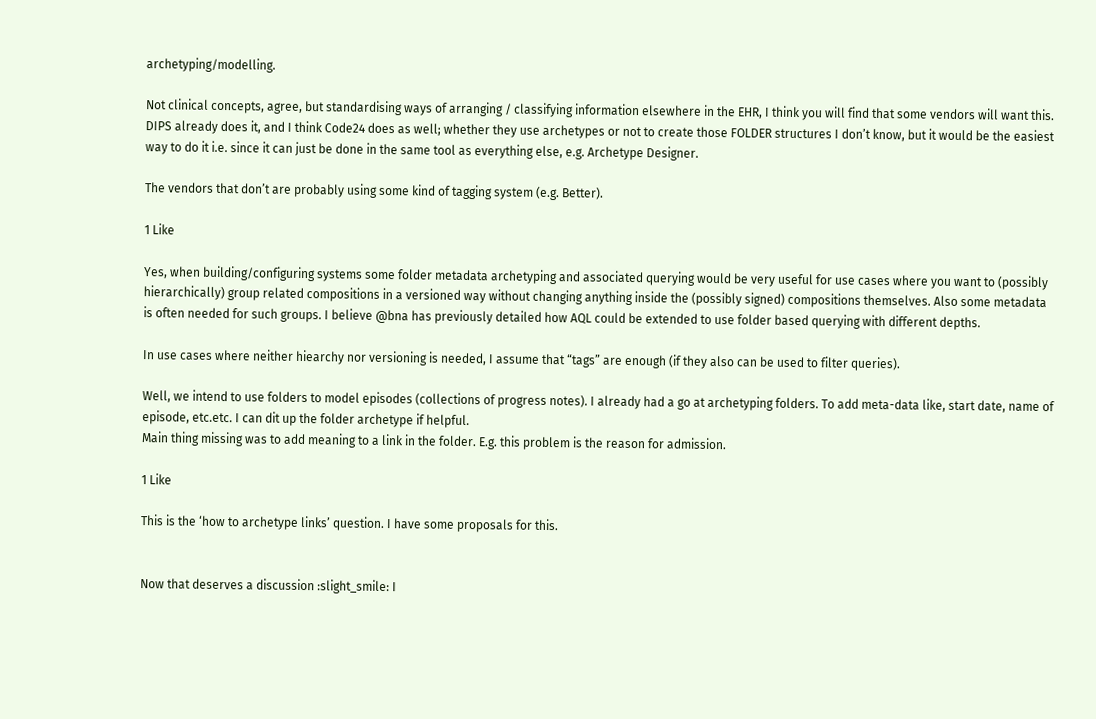archetyping/modelling.

Not clinical concepts, agree, but standardising ways of arranging / classifying information elsewhere in the EHR, I think you will find that some vendors will want this. DIPS already does it, and I think Code24 does as well; whether they use archetypes or not to create those FOLDER structures I don’t know, but it would be the easiest way to do it i.e. since it can just be done in the same tool as everything else, e.g. Archetype Designer.

The vendors that don’t are probably using some kind of tagging system (e.g. Better).

1 Like

Yes, when building/configuring systems some folder metadata archetyping and associated querying would be very useful for use cases where you want to (possibly hierarchically) group related compositions in a versioned way without changing anything inside the (possibly signed) compositions themselves. Also some metadata is often needed for such groups. I believe @bna has previously detailed how AQL could be extended to use folder based querying with different depths.

In use cases where neither hiearchy nor versioning is needed, I assume that “tags” are enough (if they also can be used to filter queries).

Well, we intend to use folders to model episodes (collections of progress notes). I already had a go at archetyping folders. To add meta-data like, start date, name of episode, etc.etc. I can dit up the folder archetype if helpful.
Main thing missing was to add meaning to a link in the folder. E.g. this problem is the reason for admission.

1 Like

This is the ‘how to archetype links’ question. I have some proposals for this.


Now that deserves a discussion :slight_smile: I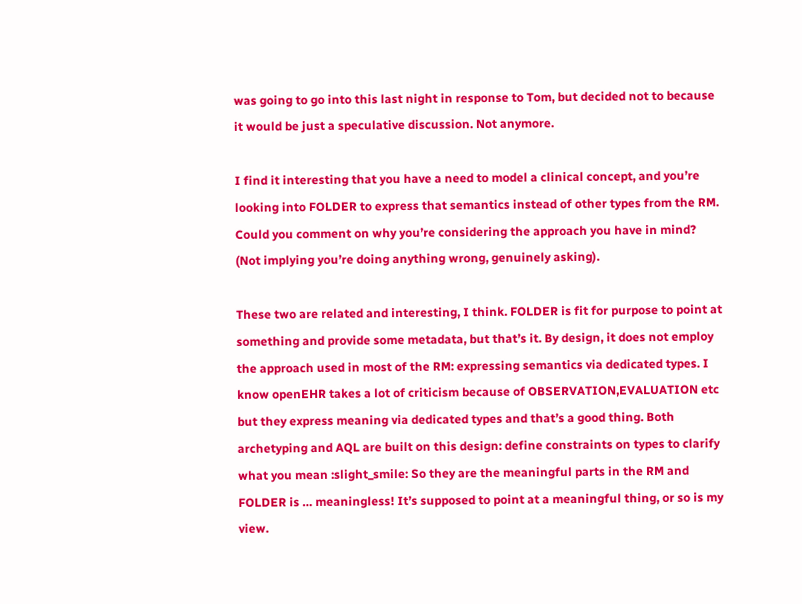was going to go into this last night in response to Tom, but decided not to because it would be just a speculative discussion. Not anymore.

I find it interesting that you have a need to model a clinical concept, and you’re looking into FOLDER to express that semantics instead of other types from the RM. Could you comment on why you’re considering the approach you have in mind? (Not implying you’re doing anything wrong, genuinely asking).

These two are related and interesting, I think. FOLDER is fit for purpose to point at something and provide some metadata, but that’s it. By design, it does not employ the approach used in most of the RM: expressing semantics via dedicated types. I know openEHR takes a lot of criticism because of OBSERVATION,EVALUATION etc but they express meaning via dedicated types and that’s a good thing. Both archetyping and AQL are built on this design: define constraints on types to clarify what you mean :slight_smile: So they are the meaningful parts in the RM and FOLDER is … meaningless! It’s supposed to point at a meaningful thing, or so is my view.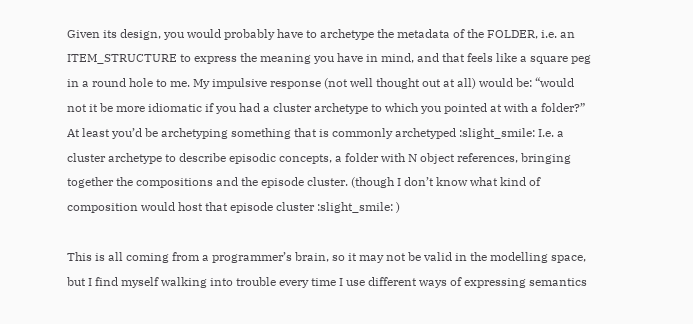Given its design, you would probably have to archetype the metadata of the FOLDER, i.e. an ITEM_STRUCTURE to express the meaning you have in mind, and that feels like a square peg in a round hole to me. My impulsive response (not well thought out at all) would be: “would not it be more idiomatic if you had a cluster archetype to which you pointed at with a folder?” At least you’d be archetyping something that is commonly archetyped :slight_smile: I.e. a cluster archetype to describe episodic concepts, a folder with N object references, bringing together the compositions and the episode cluster. (though I don’t know what kind of composition would host that episode cluster :slight_smile: )

This is all coming from a programmer’s brain, so it may not be valid in the modelling space, but I find myself walking into trouble every time I use different ways of expressing semantics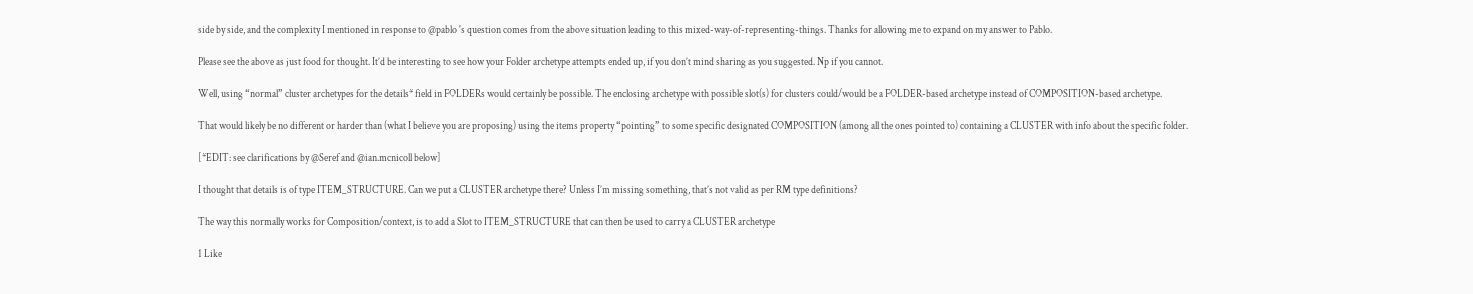side by side, and the complexity I mentioned in response to @pablo 's question comes from the above situation leading to this mixed-way-of-representing-things. Thanks for allowing me to expand on my answer to Pablo.

Please see the above as just food for thought. It’d be interesting to see how your Folder archetype attempts ended up, if you don’t mind sharing as you suggested. Np if you cannot.

Well, using “normal” cluster archetypes for the details* field in FOLDERs would certainly be possible. The enclosing archetype with possible slot(s) for clusters could/would be a FOLDER-based archetype instead of COMPOSITION-based archetype.

That would likely be no different or harder than (what I believe you are proposing) using the items property “pointing” to some specific designated COMPOSITION (among all the ones pointed to) containing a CLUSTER with info about the specific folder.

[*EDIT: see clarifications by @Seref and @ian.mcnicoll below]

I thought that details is of type ITEM_STRUCTURE. Can we put a CLUSTER archetype there? Unless I’m missing something, that’s not valid as per RM type definitions?

The way this normally works for Composition/context, is to add a Slot to ITEM_STRUCTURE that can then be used to carry a CLUSTER archetype

1 Like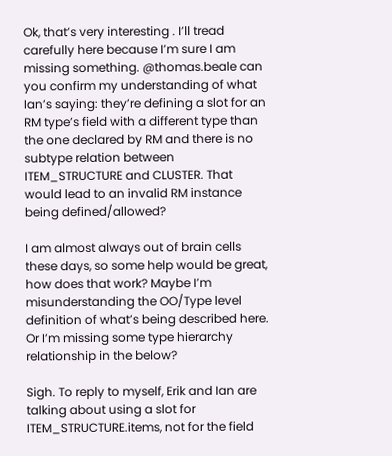Ok, that’s very interesting . I’ll tread carefully here because I’m sure I am missing something. @thomas.beale can you confirm my understanding of what Ian’s saying: they’re defining a slot for an RM type’s field with a different type than the one declared by RM and there is no subtype relation between ITEM_STRUCTURE and CLUSTER. That would lead to an invalid RM instance being defined/allowed?

I am almost always out of brain cells these days, so some help would be great, how does that work? Maybe I’m misunderstanding the OO/Type level definition of what’s being described here. Or I’m missing some type hierarchy relationship in the below?

Sigh. To reply to myself, Erik and Ian are talking about using a slot for ITEM_STRUCTURE.items, not for the field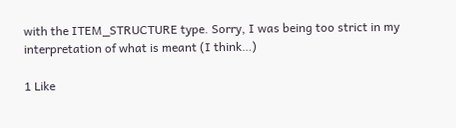with the ITEM_STRUCTURE type. Sorry, I was being too strict in my interpretation of what is meant (I think…)

1 Like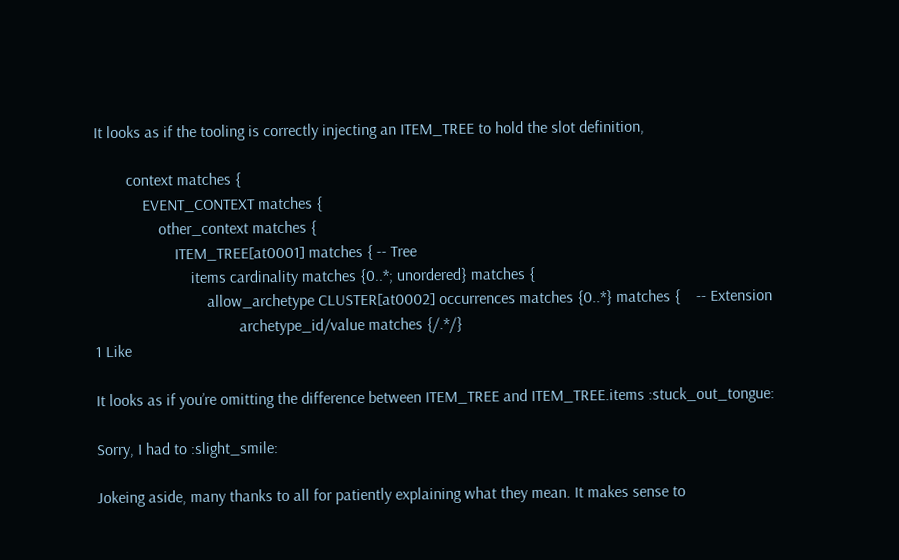It looks as if the tooling is correctly injecting an ITEM_TREE to hold the slot definition,

        context matches {
            EVENT_CONTEXT matches {
                other_context matches {
                    ITEM_TREE[at0001] matches { -- Tree
                        items cardinality matches {0..*; unordered} matches {
                            allow_archetype CLUSTER[at0002] occurrences matches {0..*} matches {    -- Extension
                                    archetype_id/value matches {/.*/}
1 Like

It looks as if you’re omitting the difference between ITEM_TREE and ITEM_TREE.items :stuck_out_tongue:

Sorry, I had to :slight_smile:

Jokeing aside, many thanks to all for patiently explaining what they mean. It makes sense to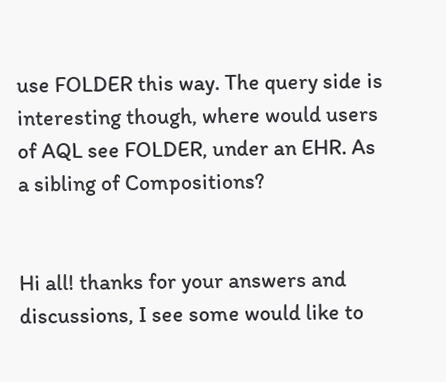use FOLDER this way. The query side is interesting though, where would users of AQL see FOLDER, under an EHR. As a sibling of Compositions?


Hi all! thanks for your answers and discussions, I see some would like to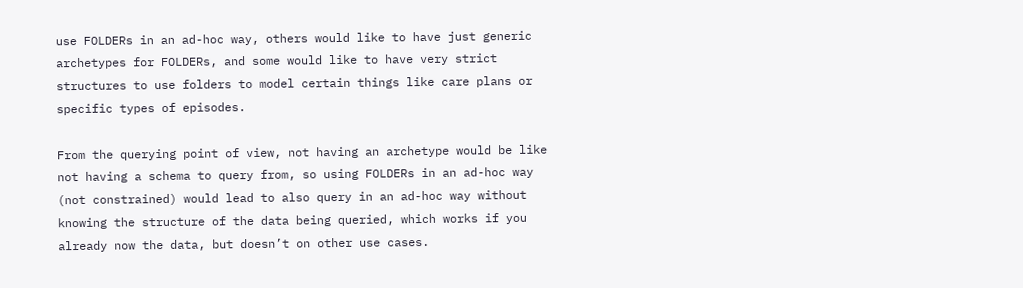use FOLDERs in an ad-hoc way, others would like to have just generic archetypes for FOLDERs, and some would like to have very strict structures to use folders to model certain things like care plans or specific types of episodes.

From the querying point of view, not having an archetype would be like not having a schema to query from, so using FOLDERs in an ad-hoc way (not constrained) would lead to also query in an ad-hoc way without knowing the structure of the data being queried, which works if you already now the data, but doesn’t on other use cases.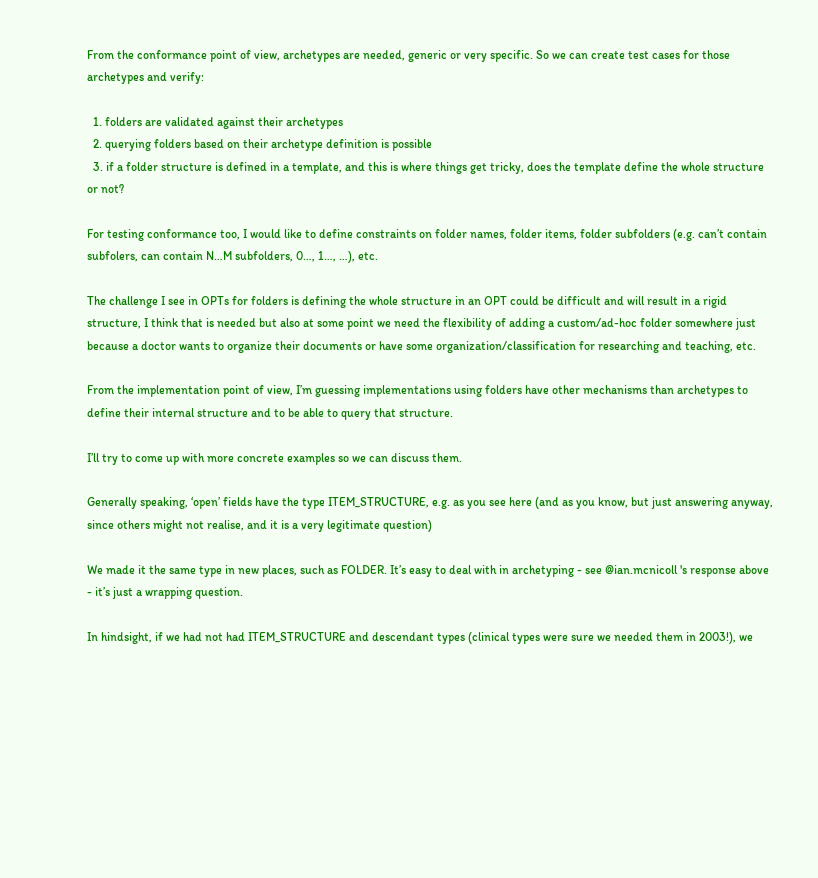From the conformance point of view, archetypes are needed, generic or very specific. So we can create test cases for those archetypes and verify:

  1. folders are validated against their archetypes
  2. querying folders based on their archetype definition is possible
  3. if a folder structure is defined in a template, and this is where things get tricky, does the template define the whole structure or not?

For testing conformance too, I would like to define constraints on folder names, folder items, folder subfolders (e.g. can’t contain subfolers, can contain N…M subfolders, 0…, 1…, …), etc.

The challenge I see in OPTs for folders is defining the whole structure in an OPT could be difficult and will result in a rigid structure, I think that is needed but also at some point we need the flexibility of adding a custom/ad-hoc folder somewhere just because a doctor wants to organize their documents or have some organization/classification for researching and teaching, etc.

From the implementation point of view, I’m guessing implementations using folders have other mechanisms than archetypes to define their internal structure and to be able to query that structure.

I’ll try to come up with more concrete examples so we can discuss them.

Generally speaking, ‘open’ fields have the type ITEM_STRUCTURE, e.g. as you see here (and as you know, but just answering anyway, since others might not realise, and it is a very legitimate question)

We made it the same type in new places, such as FOLDER. It’s easy to deal with in archetyping - see @ian.mcnicoll 's response above - it’s just a wrapping question.

In hindsight, if we had not had ITEM_STRUCTURE and descendant types (clinical types were sure we needed them in 2003!), we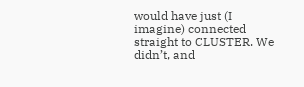would have just (I imagine) connected straight to CLUSTER. We didn’t, and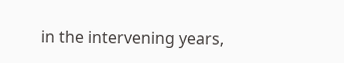in the intervening years,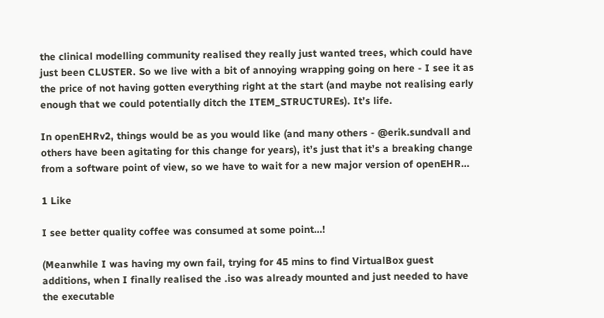the clinical modelling community realised they really just wanted trees, which could have just been CLUSTER. So we live with a bit of annoying wrapping going on here - I see it as the price of not having gotten everything right at the start (and maybe not realising early enough that we could potentially ditch the ITEM_STRUCTUREs). It’s life.

In openEHRv2, things would be as you would like (and many others - @erik.sundvall and others have been agitating for this change for years), it’s just that it’s a breaking change from a software point of view, so we have to wait for a new major version of openEHR…

1 Like

I see better quality coffee was consumed at some point…!

(Meanwhile I was having my own fail, trying for 45 mins to find VirtualBox guest additions, when I finally realised the .iso was already mounted and just needed to have the executable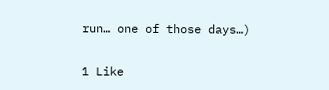run… one of those days…)

1 Like